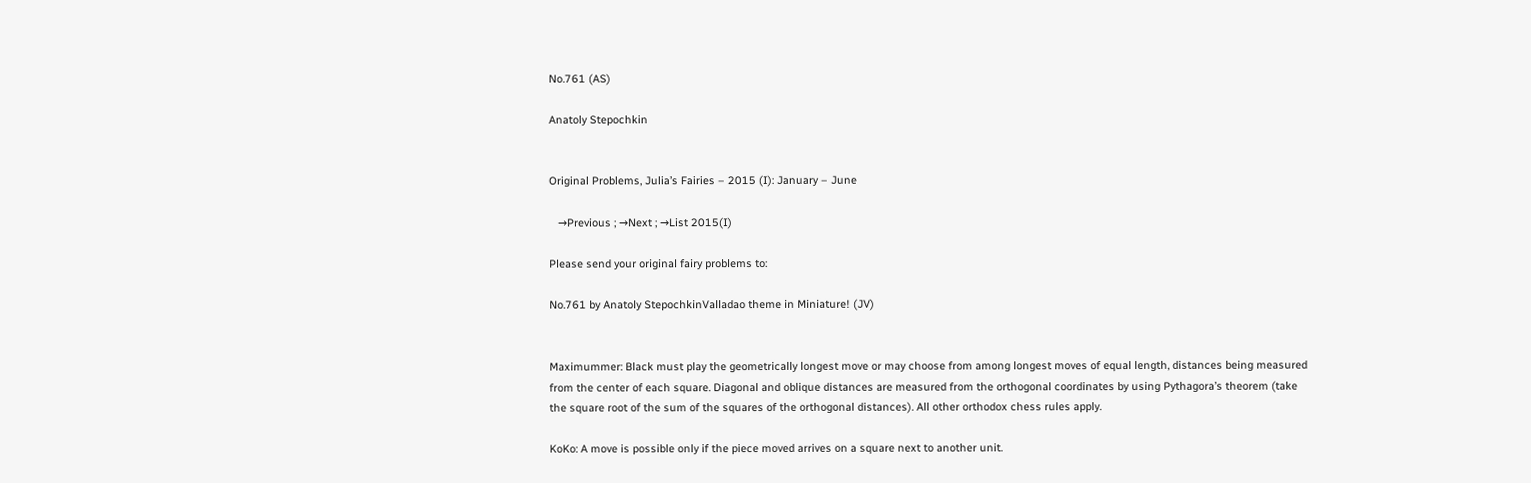No.761 (AS)

Anatoly Stepochkin


Original Problems, Julia’s Fairies – 2015 (I): January – June

   →Previous ; →Next ; →List 2015(I)

Please send your original fairy problems to:

No.761 by Anatoly StepochkinValladao theme in Miniature! (JV)


Maximummer: Black must play the geometrically longest move or may choose from among longest moves of equal length, distances being measured from the center of each square. Diagonal and oblique distances are measured from the orthogonal coordinates by using Pythagora’s theorem (take the square root of the sum of the squares of the orthogonal distances). All other orthodox chess rules apply.

KoKo: A move is possible only if the piece moved arrives on a square next to another unit.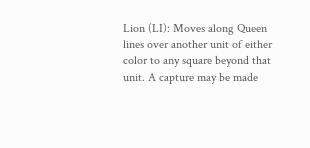Lion (LI): Moves along Queen lines over another unit of either color to any square beyond that unit. A capture may be made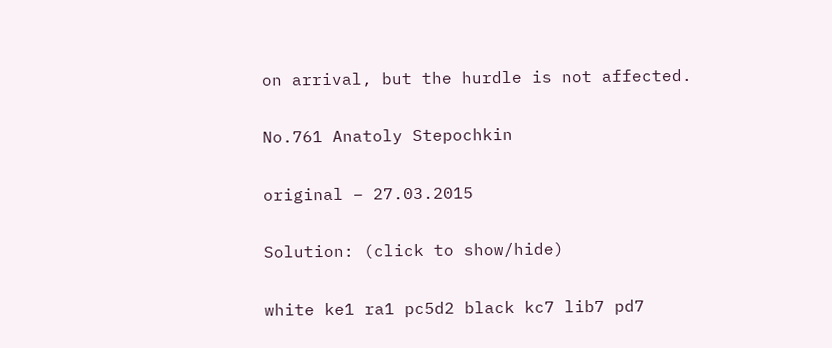on arrival, but the hurdle is not affected.

No.761 Anatoly Stepochkin

original – 27.03.2015

Solution: (click to show/hide)

white ke1 ra1 pc5d2 black kc7 lib7 pd7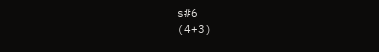s#6                                          (4+3)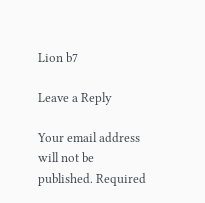Lion b7

Leave a Reply

Your email address will not be published. Required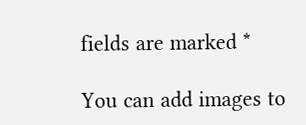fields are marked *

You can add images to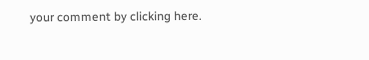your comment by clicking here.